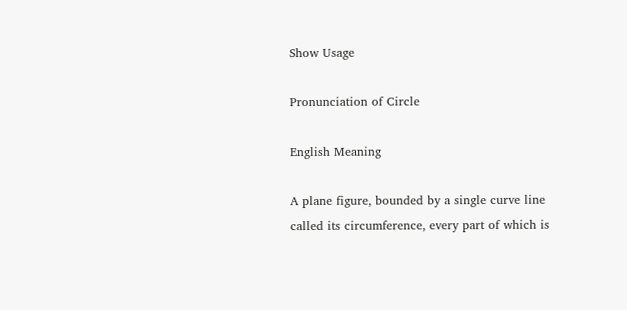Show Usage

Pronunciation of Circle

English Meaning

A plane figure, bounded by a single curve line called its circumference, every part of which is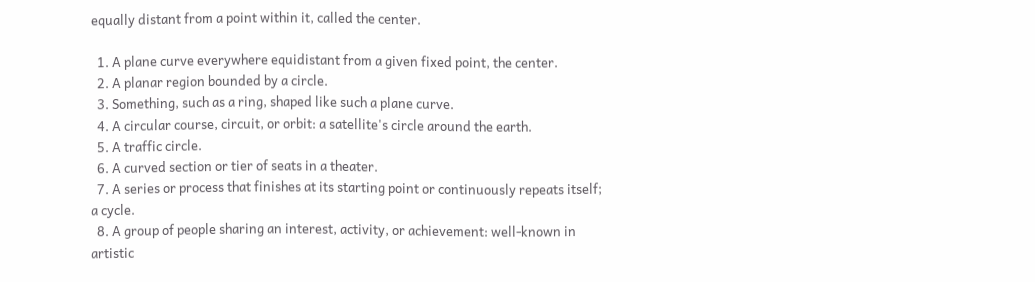equally distant from a point within it, called the center.

  1. A plane curve everywhere equidistant from a given fixed point, the center.
  2. A planar region bounded by a circle.
  3. Something, such as a ring, shaped like such a plane curve.
  4. A circular course, circuit, or orbit: a satellite's circle around the earth.
  5. A traffic circle.
  6. A curved section or tier of seats in a theater.
  7. A series or process that finishes at its starting point or continuously repeats itself; a cycle.
  8. A group of people sharing an interest, activity, or achievement: well-known in artistic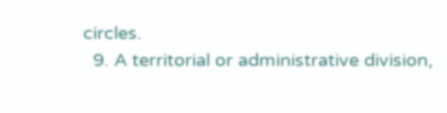circles.
  9. A territorial or administrative division,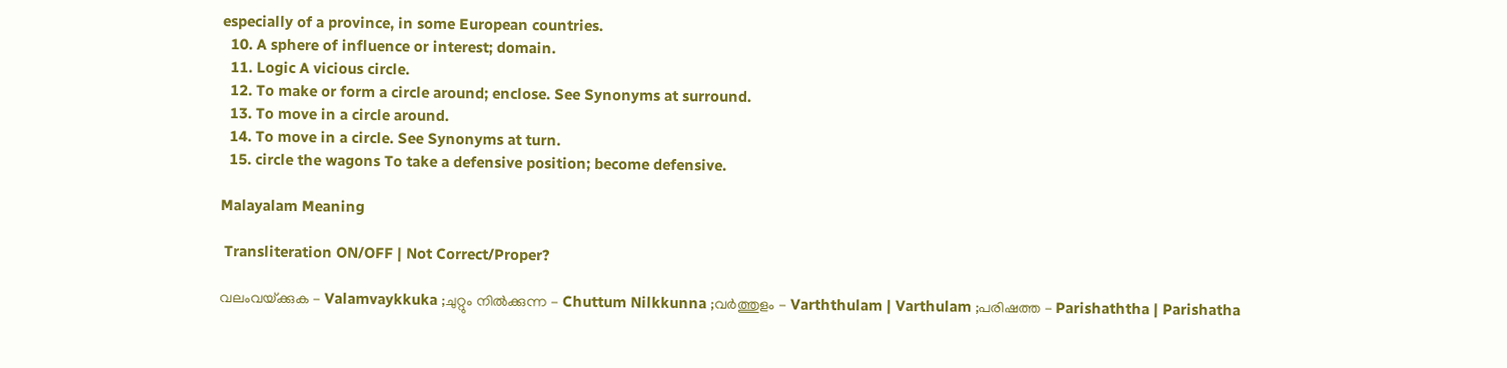especially of a province, in some European countries.
  10. A sphere of influence or interest; domain.
  11. Logic A vicious circle.
  12. To make or form a circle around; enclose. See Synonyms at surround.
  13. To move in a circle around.
  14. To move in a circle. See Synonyms at turn.
  15. circle the wagons To take a defensive position; become defensive.

Malayalam Meaning

 Transliteration ON/OFF | Not Correct/Proper?

വലംവയ്‌ക്കുക - Valamvaykkuka ;ചുറ്റും നില്‍ക്കുന്ന - Chuttum Nilkkunna ;വര്‍ത്തുളം - Varththulam | Varthulam ;പരിഷത്ത - Parishaththa | Parishatha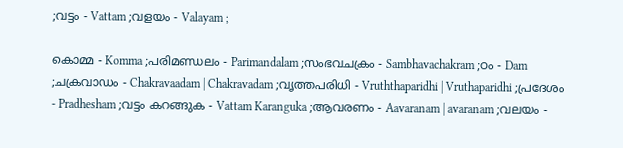;വട്ടം - Vattam ;വളയം - Valayam ;

കൊമ്മ - Komma ;പരിമണ്ഡലം - Parimandalam ;സംഭവചക്രം - Sambhavachakram ;ഠം - Dam ;ചക്രവാഡം - Chakravaadam | Chakravadam ;വൃത്തപരിധി - Vruththaparidhi | Vruthaparidhi ;പ്രദേശം - Pradhesham ;വട്ടം കറങ്ങുക - Vattam Karanguka ;ആവരണം - Aavaranam | avaranam ;വലയം -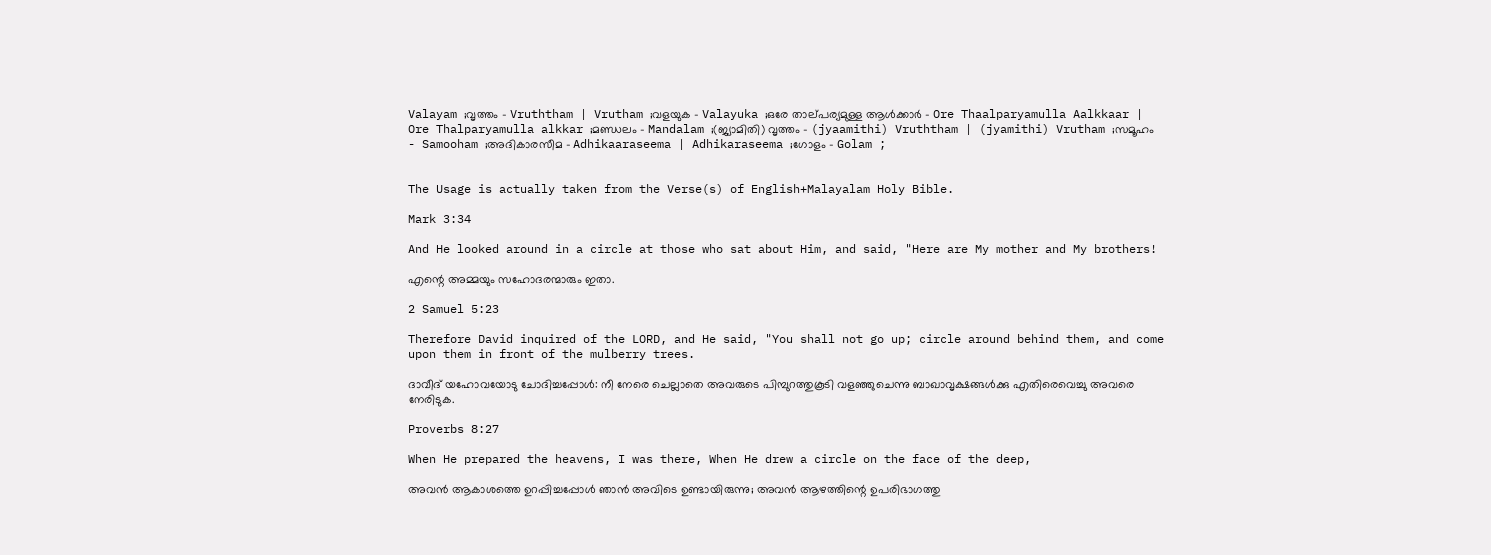Valayam ;വൃത്തം - Vruththam | Vrutham ;വളയുക - Valayuka ;ഒരേ താല്‌പര്യമുള്ള ആള്‍ക്കാര്‍ - Ore Thaalparyamulla Aalkkaar | Ore Thalparyamulla alkkar ;മണ്ഡലം - Mandalam ;(ജ്യാമിതി) വൃത്തം - (jyaamithi) Vruththam | (jyamithi) Vrutham ;സമൂഹം - Samooham ;അദികാരസീമ - Adhikaaraseema | Adhikaraseema ;ഗോളം - Golam ;


The Usage is actually taken from the Verse(s) of English+Malayalam Holy Bible.

Mark 3:34

And He looked around in a circle at those who sat about Him, and said, "Here are My mother and My brothers!

എന്റെ അമ്മയും സഹോദരന്മാരും ഇതാ.

2 Samuel 5:23

Therefore David inquired of the LORD, and He said, "You shall not go up; circle around behind them, and come upon them in front of the mulberry trees.

ദാവീദ് യഹോവയോടു ചോദിച്ചപ്പോൾ: നീ നേരെ ചെല്ലാതെ അവരുടെ പിമ്പുറത്തുകൂടി വളഞ്ഞുചെന്നു ബാഖാവൃക്ഷങ്ങൾക്കു എതിരെവെച്ചു അവരെ നേരിടുക.

Proverbs 8:27

When He prepared the heavens, I was there, When He drew a circle on the face of the deep,

അവൻ ആകാശത്തെ ഉറപ്പിച്ചപ്പോൾ ഞാൻ അവിടെ ഉണ്ടായിരുന്നു; അവൻ ആഴത്തിന്റെ ഉപരിഭാഗത്തു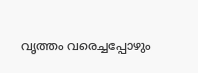വൃത്തം വരെച്ചപ്പോഴും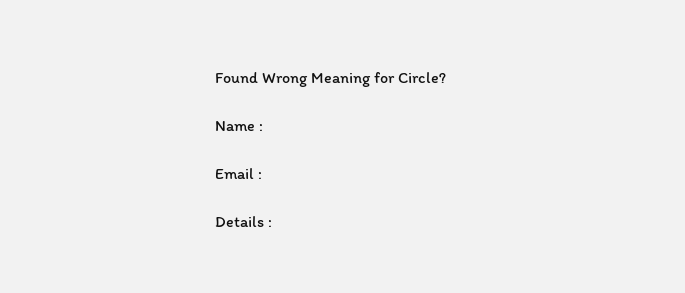Found Wrong Meaning for Circle?

Name :

Email :

Details :